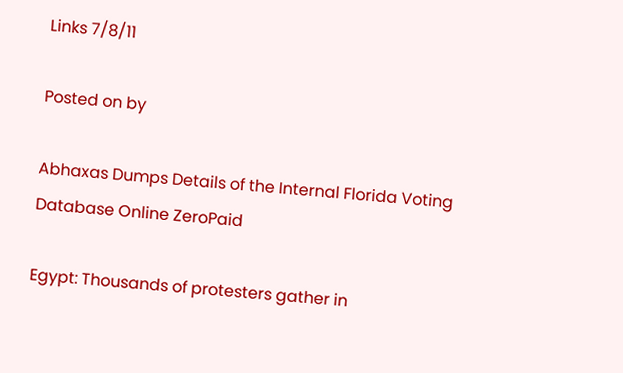Links 7/8/11

Posted on by

Abhaxas Dumps Details of the Internal Florida Voting Database Online ZeroPaid

Egypt: Thousands of protesters gather in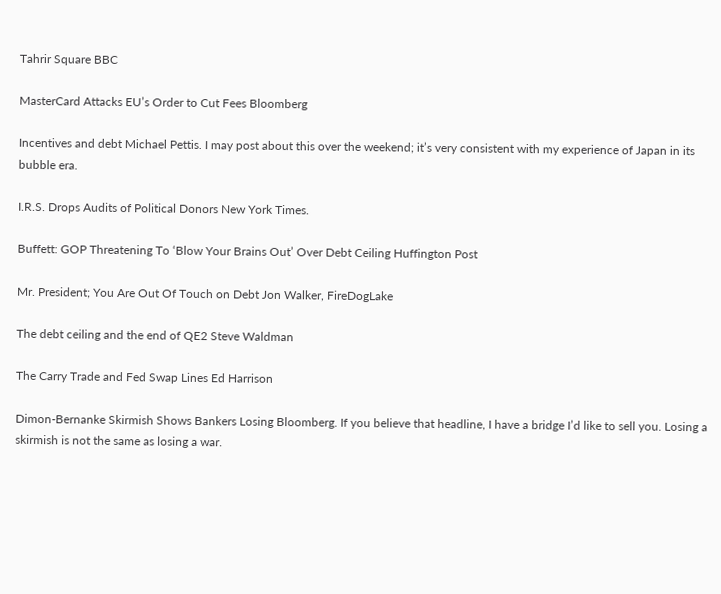Tahrir Square BBC

MasterCard Attacks EU’s Order to Cut Fees Bloomberg

Incentives and debt Michael Pettis. I may post about this over the weekend; it’s very consistent with my experience of Japan in its bubble era.

I.R.S. Drops Audits of Political Donors New York Times.

Buffett: GOP Threatening To ‘Blow Your Brains Out’ Over Debt Ceiling Huffington Post

Mr. President; You Are Out Of Touch on Debt Jon Walker, FireDogLake

The debt ceiling and the end of QE2 Steve Waldman

The Carry Trade and Fed Swap Lines Ed Harrison

Dimon-Bernanke Skirmish Shows Bankers Losing Bloomberg. If you believe that headline, I have a bridge I’d like to sell you. Losing a skirmish is not the same as losing a war.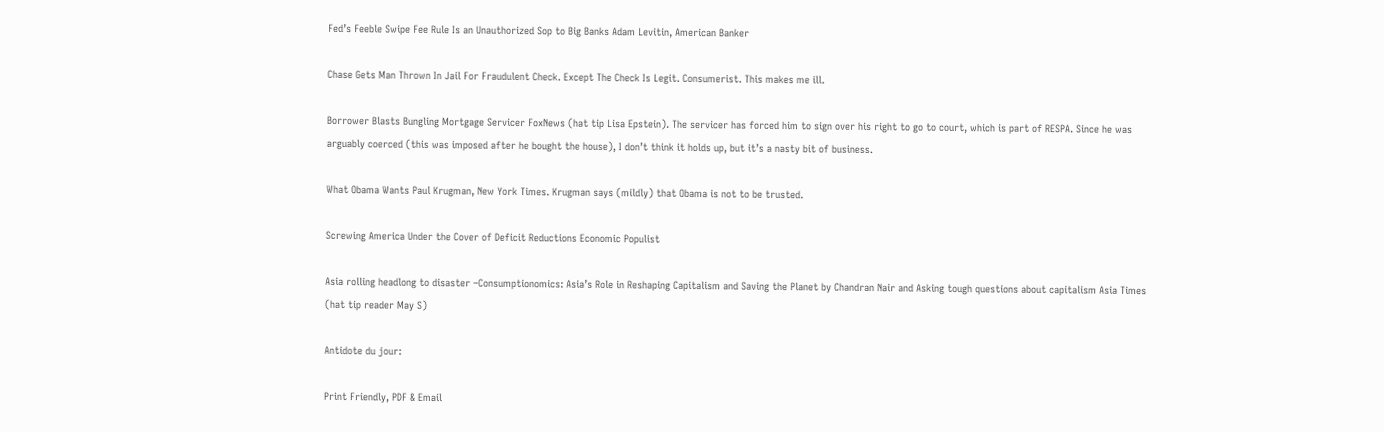Fed’s Feeble Swipe Fee Rule Is an Unauthorized Sop to Big Banks Adam Levitin, American Banker

Chase Gets Man Thrown In Jail For Fraudulent Check. Except The Check Is Legit. Consumerist. This makes me ill.

Borrower Blasts Bungling Mortgage Servicer FoxNews (hat tip Lisa Epstein). The servicer has forced him to sign over his right to go to court, which is part of RESPA. Since he was arguably coerced (this was imposed after he bought the house), I don’t think it holds up, but it’s a nasty bit of business.

What Obama Wants Paul Krugman, New York Times. Krugman says (mildly) that Obama is not to be trusted.

Screwing America Under the Cover of Deficit Reductions Economic Populist

Asia rolling headlong to disaster –Consumptionomics: Asia’s Role in Reshaping Capitalism and Saving the Planet by Chandran Nair and Asking tough questions about capitalism Asia Times (hat tip reader May S)

Antidote du jour:

Print Friendly, PDF & Email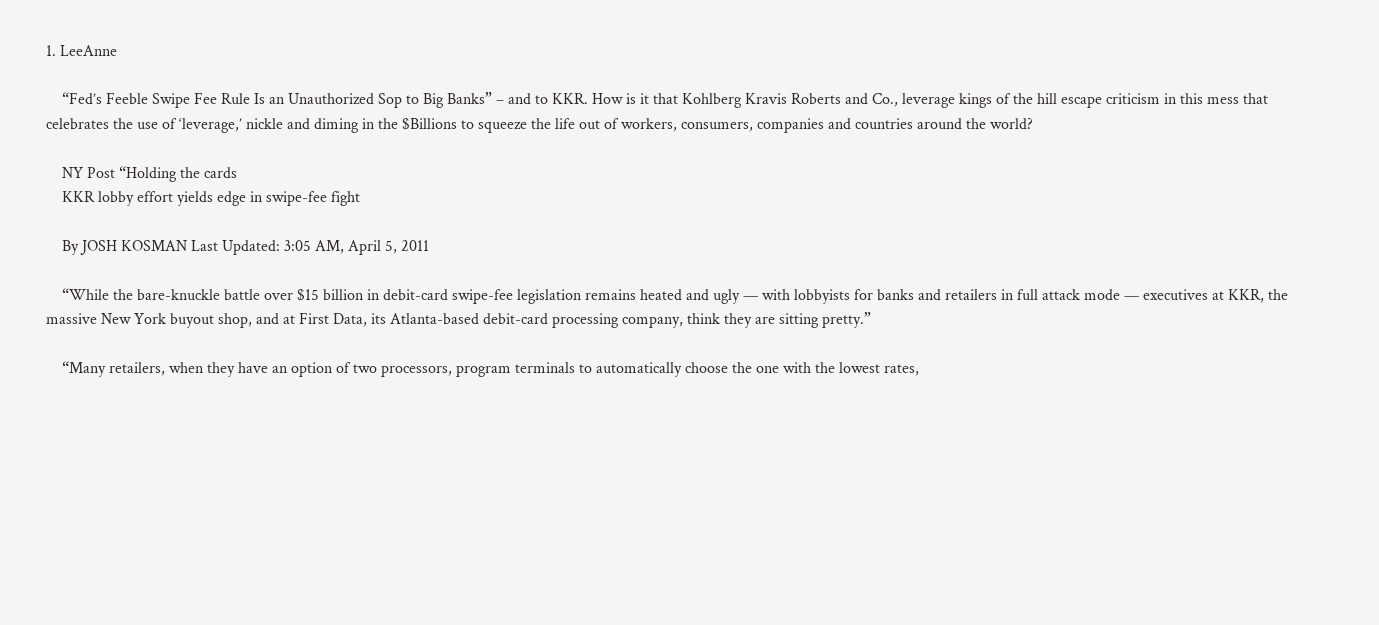1. LeeAnne

    “Fed’s Feeble Swipe Fee Rule Is an Unauthorized Sop to Big Banks” – and to KKR. How is it that Kohlberg Kravis Roberts and Co., leverage kings of the hill escape criticism in this mess that celebrates the use of ‘leverage,’ nickle and diming in the $Billions to squeeze the life out of workers, consumers, companies and countries around the world?

    NY Post “Holding the cards
    KKR lobby effort yields edge in swipe-fee fight

    By JOSH KOSMAN Last Updated: 3:05 AM, April 5, 2011

    “While the bare-knuckle battle over $15 billion in debit-card swipe-fee legislation remains heated and ugly — with lobbyists for banks and retailers in full attack mode — executives at KKR, the massive New York buyout shop, and at First Data, its Atlanta-based debit-card processing company, think they are sitting pretty.”

    “Many retailers, when they have an option of two processors, program terminals to automatically choose the one with the lowest rates,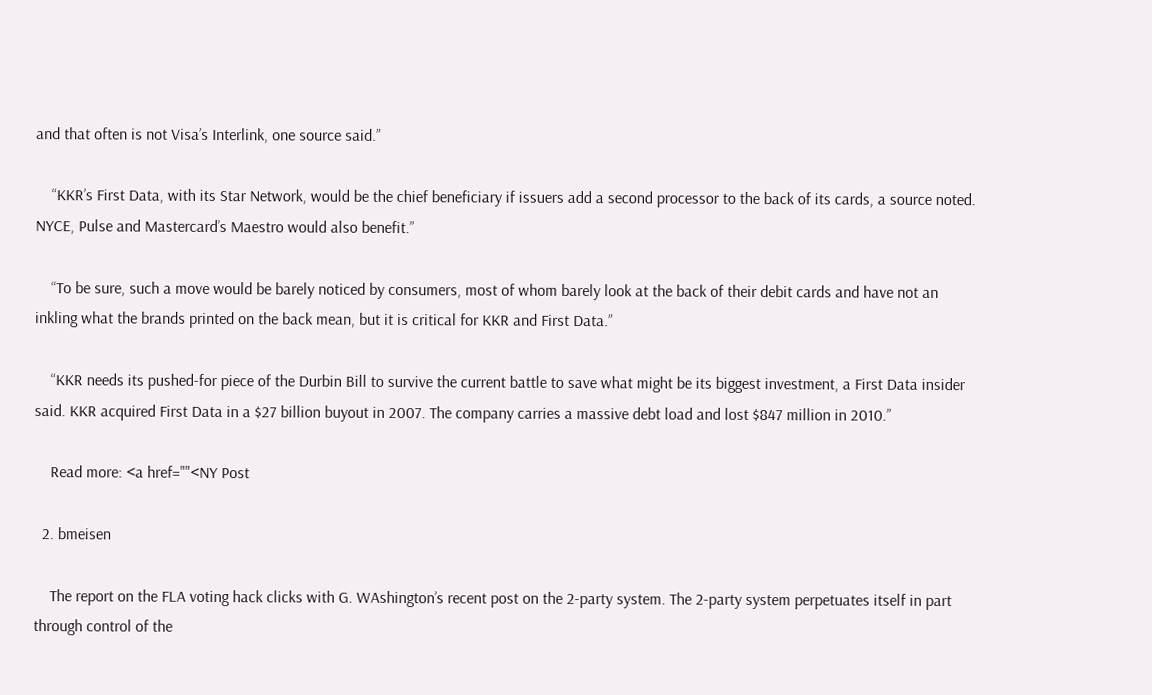and that often is not Visa’s Interlink, one source said.”

    “KKR’s First Data, with its Star Network, would be the chief beneficiary if issuers add a second processor to the back of its cards, a source noted. NYCE, Pulse and Mastercard’s Maestro would also benefit.”

    “To be sure, such a move would be barely noticed by consumers, most of whom barely look at the back of their debit cards and have not an inkling what the brands printed on the back mean, but it is critical for KKR and First Data.”

    “KKR needs its pushed-for piece of the Durbin Bill to survive the current battle to save what might be its biggest investment, a First Data insider said. KKR acquired First Data in a $27 billion buyout in 2007. The company carries a massive debt load and lost $847 million in 2010.”

    Read more: <a href=""<NY Post

  2. bmeisen

    The report on the FLA voting hack clicks with G. WAshington’s recent post on the 2-party system. The 2-party system perpetuates itself in part through control of the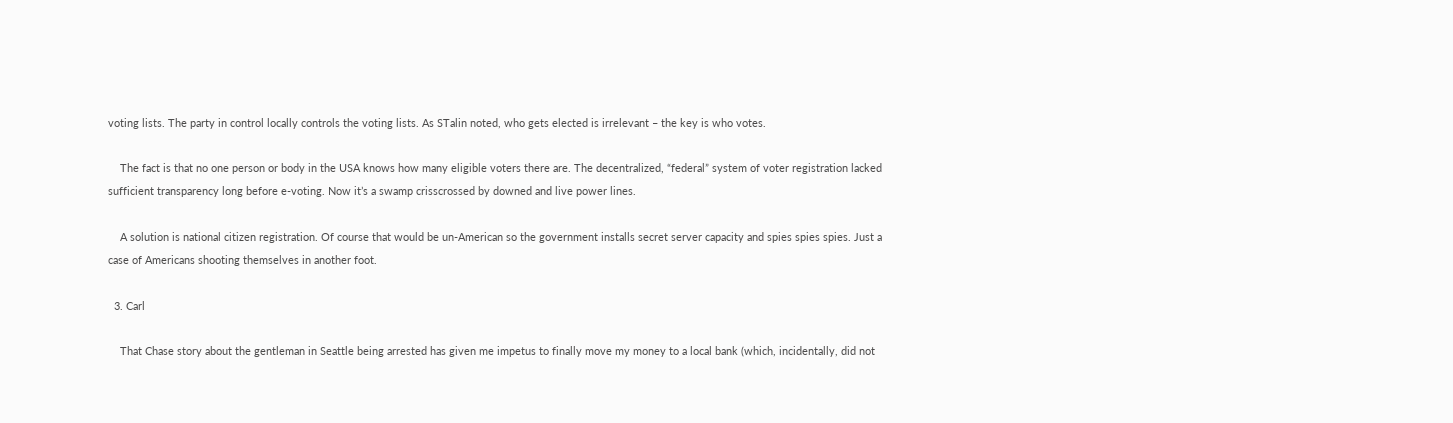voting lists. The party in control locally controls the voting lists. As STalin noted, who gets elected is irrelevant – the key is who votes.

    The fact is that no one person or body in the USA knows how many eligible voters there are. The decentralized, “federal” system of voter registration lacked sufficient transparency long before e-voting. Now it’s a swamp crisscrossed by downed and live power lines.

    A solution is national citizen registration. Of course that would be un-American so the government installs secret server capacity and spies spies spies. Just a case of Americans shooting themselves in another foot.

  3. Carl

    That Chase story about the gentleman in Seattle being arrested has given me impetus to finally move my money to a local bank (which, incidentally, did not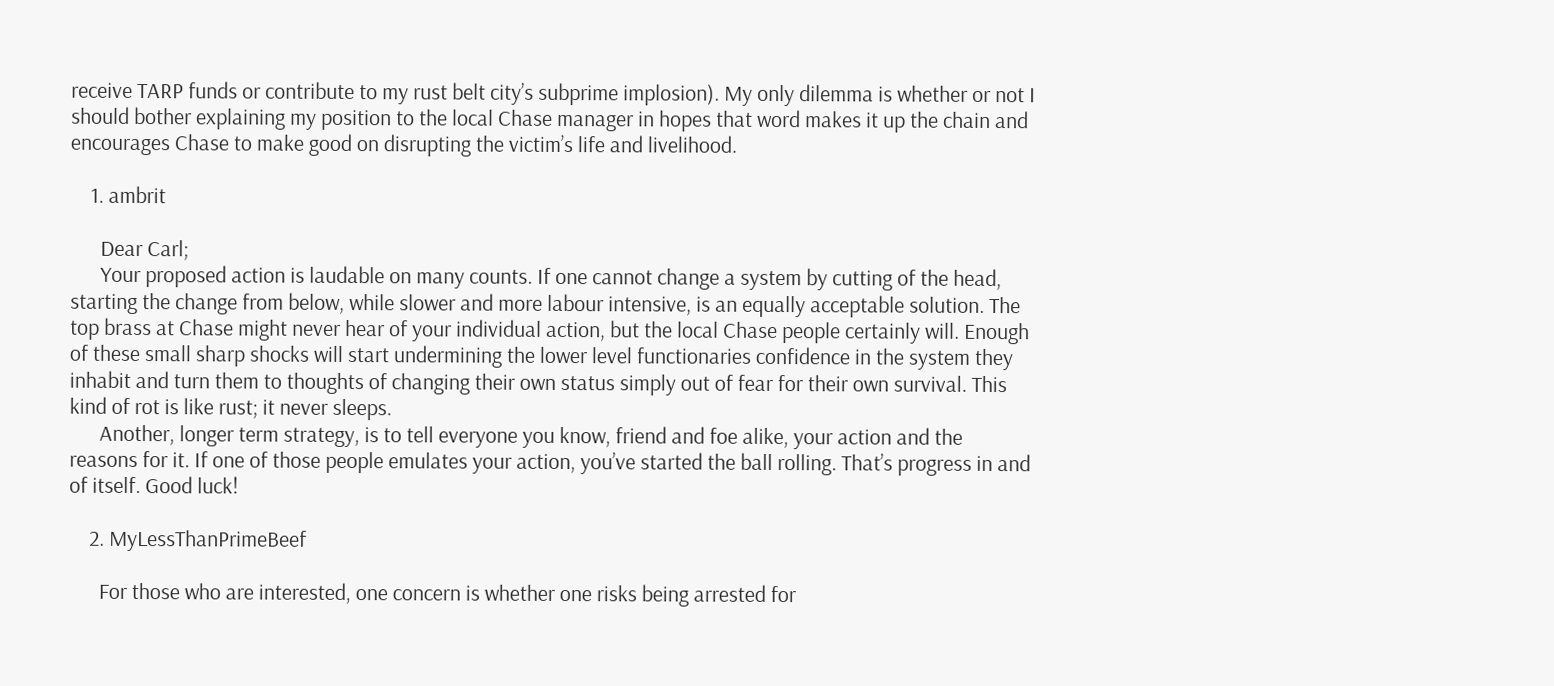receive TARP funds or contribute to my rust belt city’s subprime implosion). My only dilemma is whether or not I should bother explaining my position to the local Chase manager in hopes that word makes it up the chain and encourages Chase to make good on disrupting the victim’s life and livelihood.

    1. ambrit

      Dear Carl;
      Your proposed action is laudable on many counts. If one cannot change a system by cutting of the head, starting the change from below, while slower and more labour intensive, is an equally acceptable solution. The top brass at Chase might never hear of your individual action, but the local Chase people certainly will. Enough of these small sharp shocks will start undermining the lower level functionaries confidence in the system they inhabit and turn them to thoughts of changing their own status simply out of fear for their own survival. This kind of rot is like rust; it never sleeps.
      Another, longer term strategy, is to tell everyone you know, friend and foe alike, your action and the reasons for it. If one of those people emulates your action, you’ve started the ball rolling. That’s progress in and of itself. Good luck!

    2. MyLessThanPrimeBeef

      For those who are interested, one concern is whether one risks being arrested for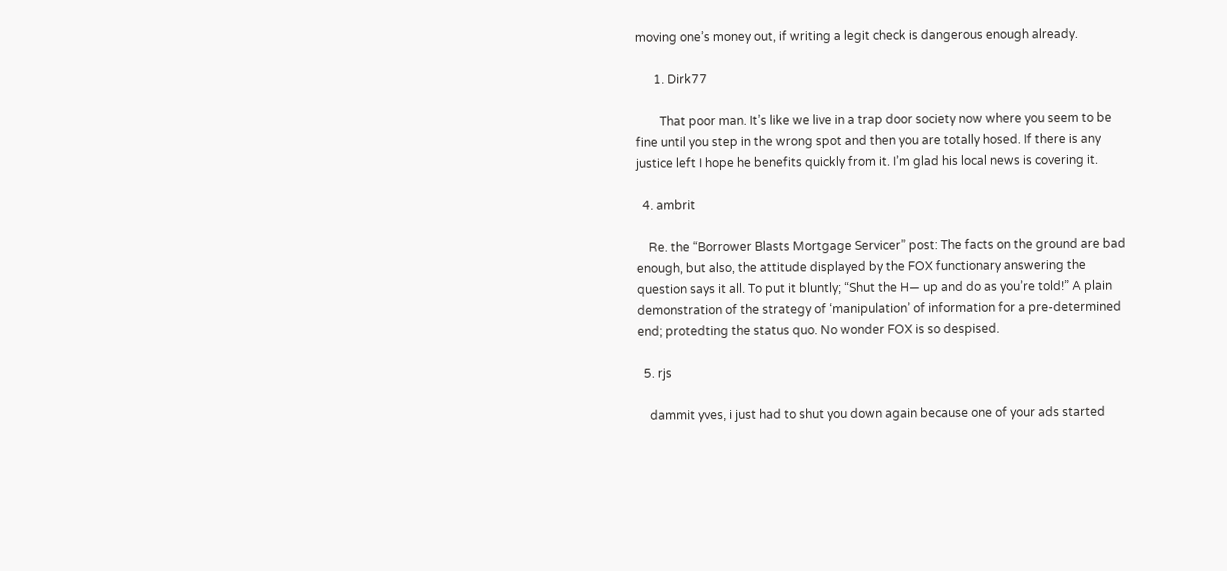moving one’s money out, if writing a legit check is dangerous enough already.

      1. Dirk77

        That poor man. It’s like we live in a trap door society now where you seem to be fine until you step in the wrong spot and then you are totally hosed. If there is any justice left I hope he benefits quickly from it. I’m glad his local news is covering it.

  4. ambrit

    Re. the “Borrower Blasts Mortgage Servicer” post: The facts on the ground are bad enough, but also, the attitude displayed by the FOX functionary answering the question says it all. To put it bluntly; “Shut the H— up and do as you’re told!” A plain demonstration of the strategy of ‘manipulation’ of information for a pre-determined end; protedting the status quo. No wonder FOX is so despised.

  5. rjs

    dammit yves, i just had to shut you down again because one of your ads started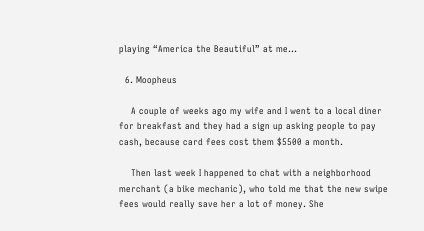playing “America the Beautiful” at me…

  6. Moopheus

    A couple of weeks ago my wife and I went to a local diner for breakfast and they had a sign up asking people to pay cash, because card fees cost them $5500 a month.

    Then last week I happened to chat with a neighborhood merchant (a bike mechanic), who told me that the new swipe fees would really save her a lot of money. She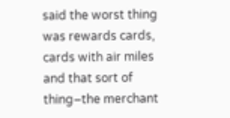said the worst thing was rewards cards, cards with air miles and that sort of thing–the merchant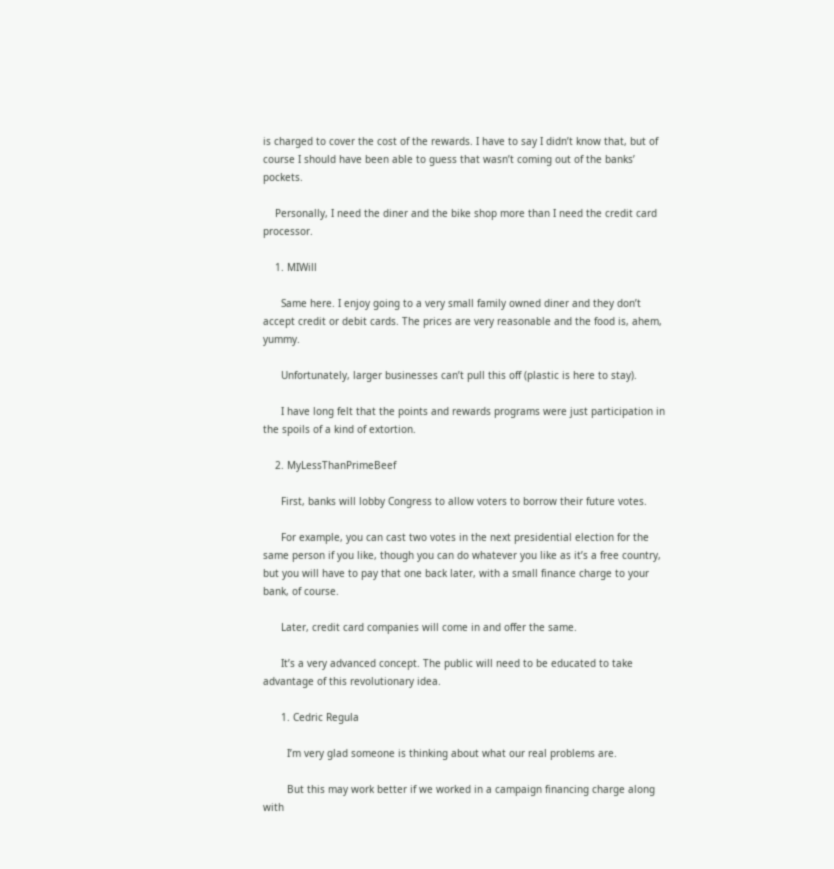is charged to cover the cost of the rewards. I have to say I didn’t know that, but of course I should have been able to guess that wasn’t coming out of the banks’ pockets.

    Personally, I need the diner and the bike shop more than I need the credit card processor.

    1. MIWill

      Same here. I enjoy going to a very small family owned diner and they don’t accept credit or debit cards. The prices are very reasonable and the food is, ahem, yummy.

      Unfortunately, larger businesses can’t pull this off (plastic is here to stay).

      I have long felt that the points and rewards programs were just participation in the spoils of a kind of extortion.

    2. MyLessThanPrimeBeef

      First, banks will lobby Congress to allow voters to borrow their future votes.

      For example, you can cast two votes in the next presidential election for the same person if you like, though you can do whatever you like as it’s a free country, but you will have to pay that one back later, with a small finance charge to your bank, of course.

      Later, credit card companies will come in and offer the same.

      It’s a very advanced concept. The public will need to be educated to take advantage of this revolutionary idea.

      1. Cedric Regula

        I’m very glad someone is thinking about what our real problems are.

        But this may work better if we worked in a campaign financing charge along with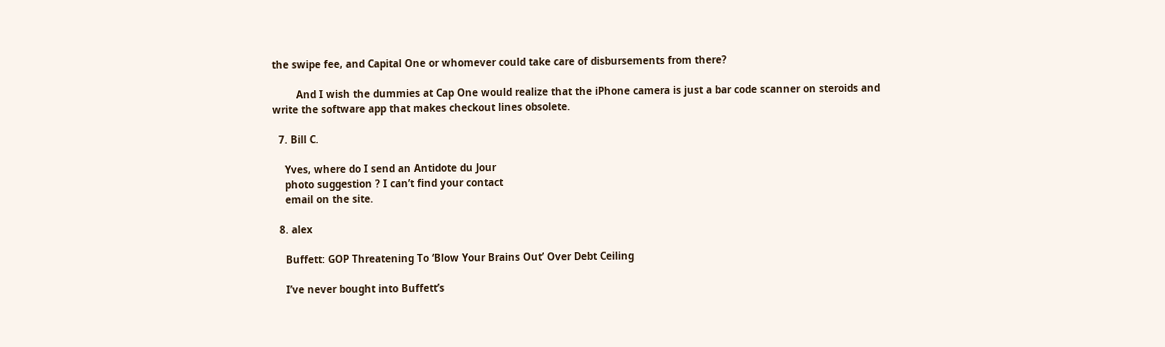the swipe fee, and Capital One or whomever could take care of disbursements from there?

        And I wish the dummies at Cap One would realize that the iPhone camera is just a bar code scanner on steroids and write the software app that makes checkout lines obsolete.

  7. Bill C.

    Yves, where do I send an Antidote du Jour
    photo suggestion ? I can’t find your contact
    email on the site.

  8. alex

    Buffett: GOP Threatening To ‘Blow Your Brains Out’ Over Debt Ceiling

    I’ve never bought into Buffett’s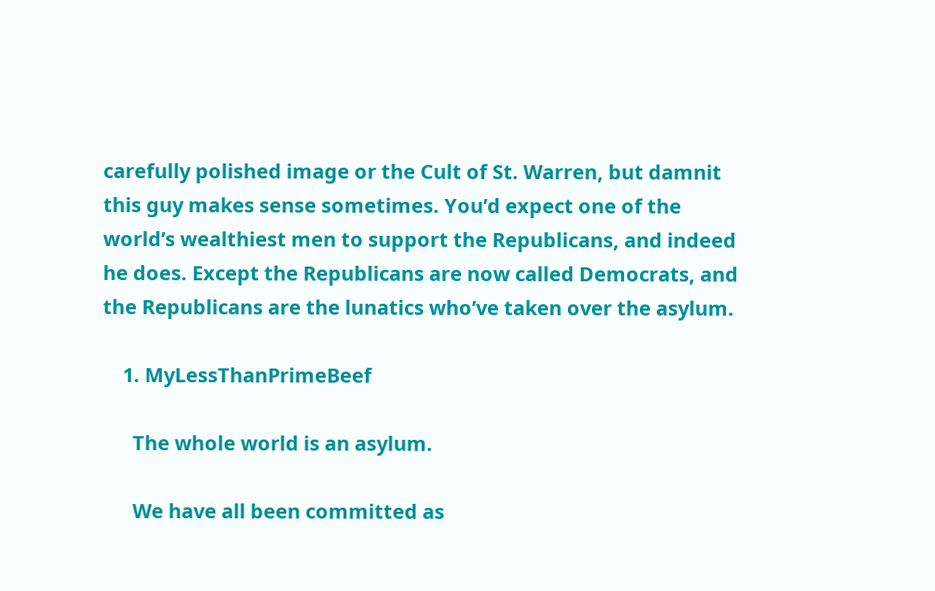carefully polished image or the Cult of St. Warren, but damnit this guy makes sense sometimes. You’d expect one of the world’s wealthiest men to support the Republicans, and indeed he does. Except the Republicans are now called Democrats, and the Republicans are the lunatics who’ve taken over the asylum.

    1. MyLessThanPrimeBeef

      The whole world is an asylum.

      We have all been committed as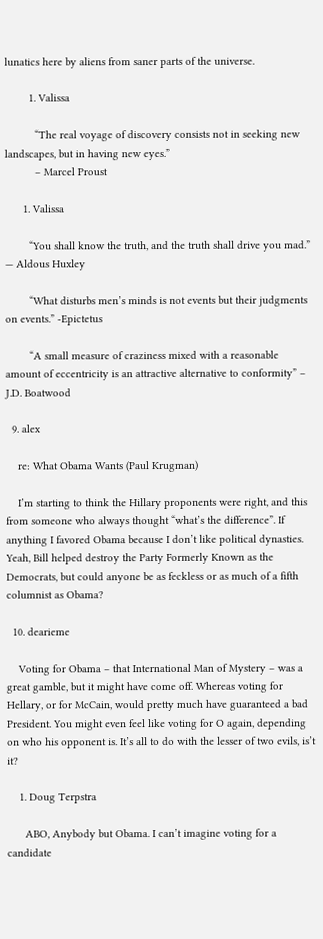lunatics here by aliens from saner parts of the universe.

        1. Valissa

          “The real voyage of discovery consists not in seeking new landscapes, but in having new eyes.”
          – Marcel Proust

      1. Valissa

        “You shall know the truth, and the truth shall drive you mad.” — Aldous Huxley

        “What disturbs men’s minds is not events but their judgments on events.” -Epictetus

        “A small measure of craziness mixed with a reasonable amount of eccentricity is an attractive alternative to conformity” – J.D. Boatwood

  9. alex

    re: What Obama Wants (Paul Krugman)

    I’m starting to think the Hillary proponents were right, and this from someone who always thought “what’s the difference”. If anything I favored Obama because I don’t like political dynasties. Yeah, Bill helped destroy the Party Formerly Known as the Democrats, but could anyone be as feckless or as much of a fifth columnist as Obama?

  10. dearieme

    Voting for Obama – that International Man of Mystery – was a great gamble, but it might have come off. Whereas voting for Hellary, or for McCain, would pretty much have guaranteed a bad President. You might even feel like voting for O again, depending on who his opponent is. It’s all to do with the lesser of two evils, is’t it?

    1. Doug Terpstra

      ABO, Anybody but Obama. I can’t imagine voting for a candidate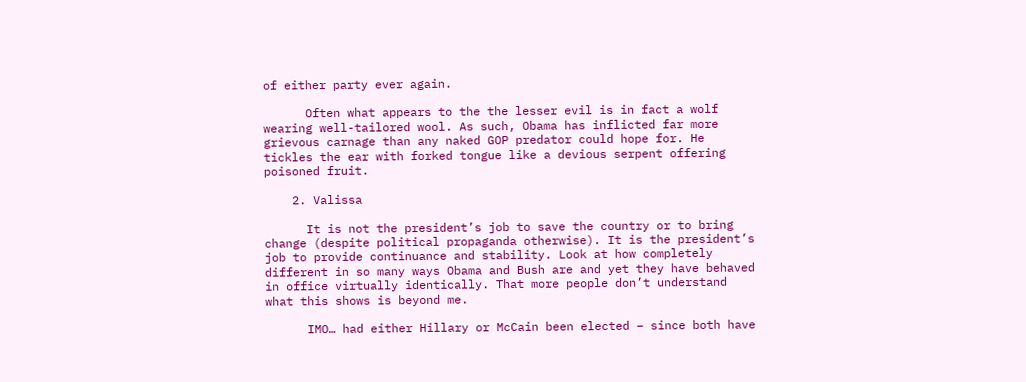of either party ever again.

      Often what appears to the the lesser evil is in fact a wolf wearing well-tailored wool. As such, Obama has inflicted far more grievous carnage than any naked GOP predator could hope for. He tickles the ear with forked tongue like a devious serpent offering poisoned fruit.

    2. Valissa

      It is not the president’s job to save the country or to bring change (despite political propaganda otherwise). It is the president’s job to provide continuance and stability. Look at how completely different in so many ways Obama and Bush are and yet they have behaved in office virtually identically. That more people don’t understand what this shows is beyond me.

      IMO… had either Hillary or McCain been elected – since both have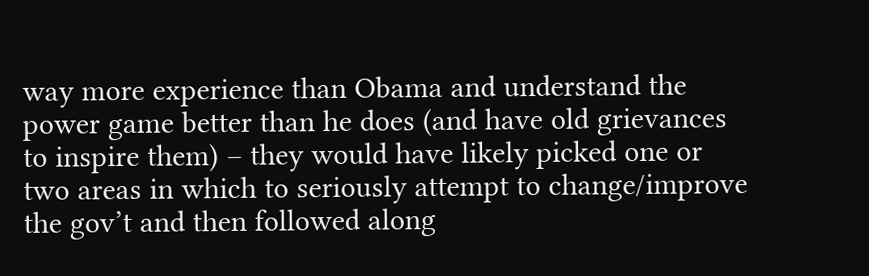way more experience than Obama and understand the power game better than he does (and have old grievances to inspire them) – they would have likely picked one or two areas in which to seriously attempt to change/improve the gov’t and then followed along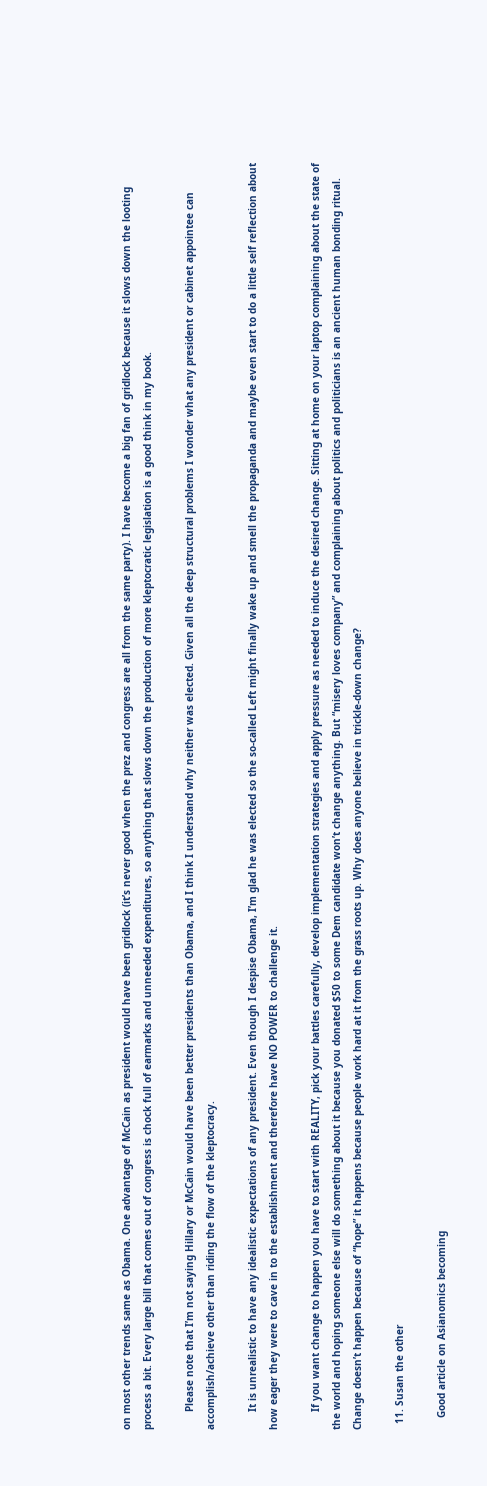on most other trends same as Obama. One advantage of McCain as president would have been gridlock (it’s never good when the prez and congress are all from the same party). I have become a big fan of gridlock because it slows down the looting process a bit. Every large bill that comes out of congress is chock full of earmarks and unneeded expenditures, so anything that slows down the production of more kleptocratic legislation is a good think in my book.

      Please note that I’m not saying Hillary or McCain would have been better presidents than Obama, and I think I understand why neither was elected. Given all the deep structural problems I wonder what any president or cabinet appointee can accomplish/achieve other than riding the flow of the kleptocracy.

      It is unrealistic to have any idealistic expectations of any president. Even though I despise Obama, I’m glad he was elected so the so-called Left might finally wake up and smell the propaganda and maybe even start to do a little self reflection about how eager they were to cave in to the establishment and therefore have NO POWER to challenge it.

      If you want change to happen you have to start with REALITY, pick your battles carefully, develop implementation strategies and apply pressure as needed to induce the desired change. Sitting at home on your laptop complaining about the state of the world and hoping someone else will do something about it because you donated $50 to some Dem candidate won’t change anything. But “misery loves company” and complaining about politics and politicians is an ancient human bonding ritual. Change doesn’t happen because of “hope” it happens because people work hard at it from the grass roots up. Why does anyone believe in trickle-down change?

  11. Susan the other

    Good article on Asianomics becoming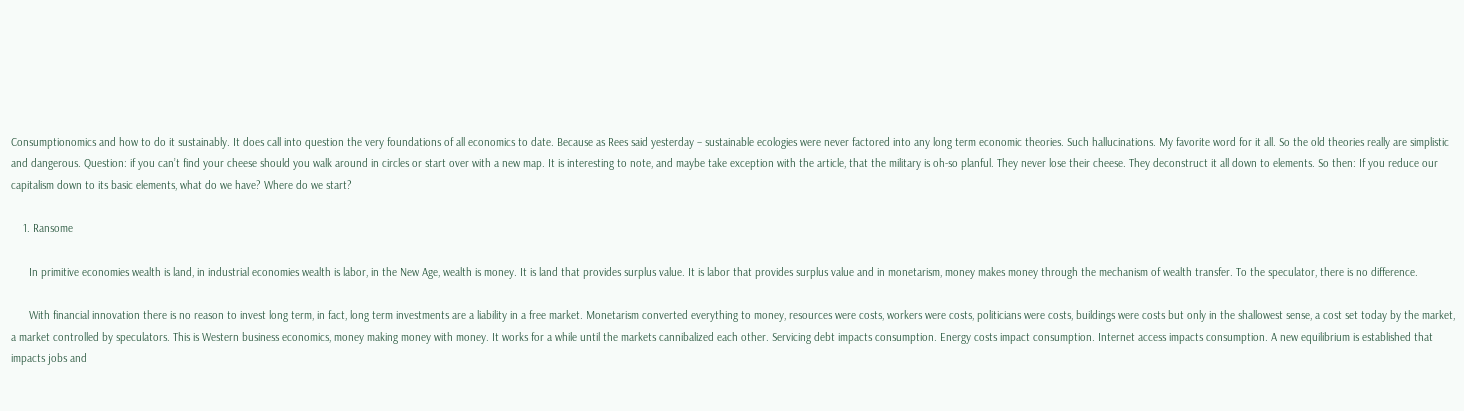Consumptionomics and how to do it sustainably. It does call into question the very foundations of all economics to date. Because as Rees said yesterday – sustainable ecologies were never factored into any long term economic theories. Such hallucinations. My favorite word for it all. So the old theories really are simplistic and dangerous. Question: if you can’t find your cheese should you walk around in circles or start over with a new map. It is interesting to note, and maybe take exception with the article, that the military is oh-so planful. They never lose their cheese. They deconstruct it all down to elements. So then: If you reduce our capitalism down to its basic elements, what do we have? Where do we start?

    1. Ransome

      In primitive economies wealth is land, in industrial economies wealth is labor, in the New Age, wealth is money. It is land that provides surplus value. It is labor that provides surplus value and in monetarism, money makes money through the mechanism of wealth transfer. To the speculator, there is no difference.

      With financial innovation there is no reason to invest long term, in fact, long term investments are a liability in a free market. Monetarism converted everything to money, resources were costs, workers were costs, politicians were costs, buildings were costs but only in the shallowest sense, a cost set today by the market, a market controlled by speculators. This is Western business economics, money making money with money. It works for a while until the markets cannibalized each other. Servicing debt impacts consumption. Energy costs impact consumption. Internet access impacts consumption. A new equilibrium is established that impacts jobs and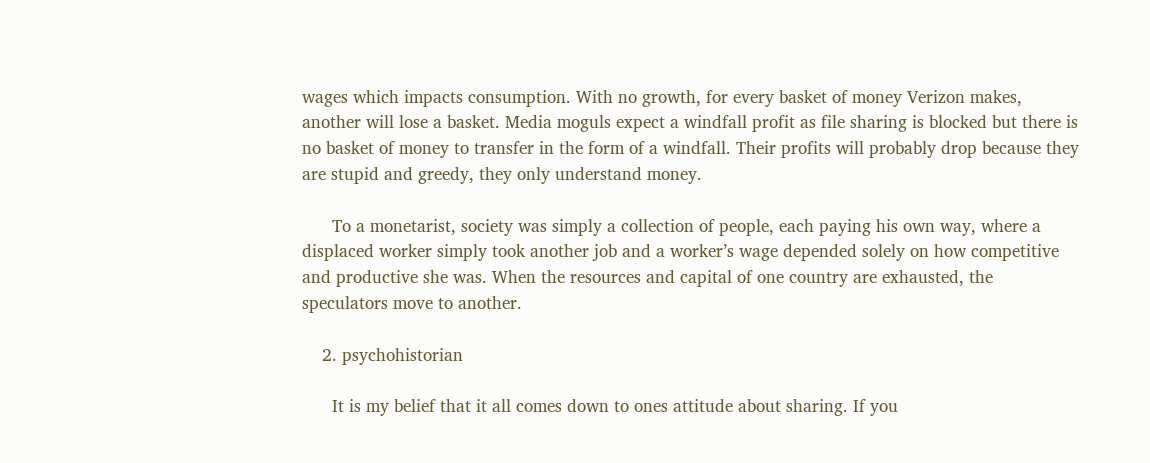wages which impacts consumption. With no growth, for every basket of money Verizon makes, another will lose a basket. Media moguls expect a windfall profit as file sharing is blocked but there is no basket of money to transfer in the form of a windfall. Their profits will probably drop because they are stupid and greedy, they only understand money.

      To a monetarist, society was simply a collection of people, each paying his own way, where a displaced worker simply took another job and a worker’s wage depended solely on how competitive and productive she was. When the resources and capital of one country are exhausted, the speculators move to another.

    2. psychohistorian

      It is my belief that it all comes down to ones attitude about sharing. If you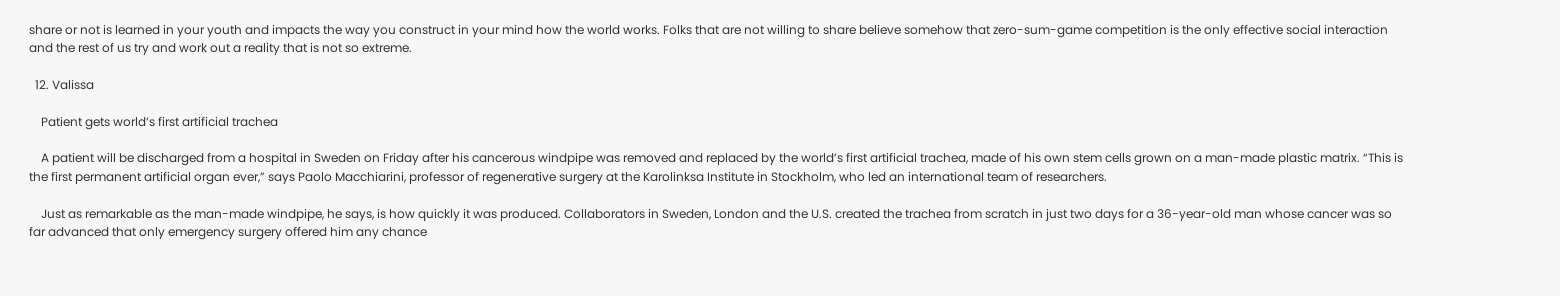share or not is learned in your youth and impacts the way you construct in your mind how the world works. Folks that are not willing to share believe somehow that zero-sum-game competition is the only effective social interaction and the rest of us try and work out a reality that is not so extreme.

  12. Valissa

    Patient gets world’s first artificial trachea

    A patient will be discharged from a hospital in Sweden on Friday after his cancerous windpipe was removed and replaced by the world’s first artificial trachea, made of his own stem cells grown on a man-made plastic matrix. “This is the first permanent artificial organ ever,” says Paolo Macchiarini, professor of regenerative surgery at the Karolinksa Institute in Stockholm, who led an international team of researchers.

    Just as remarkable as the man-made windpipe, he says, is how quickly it was produced. Collaborators in Sweden, London and the U.S. created the trachea from scratch in just two days for a 36-year-old man whose cancer was so far advanced that only emergency surgery offered him any chance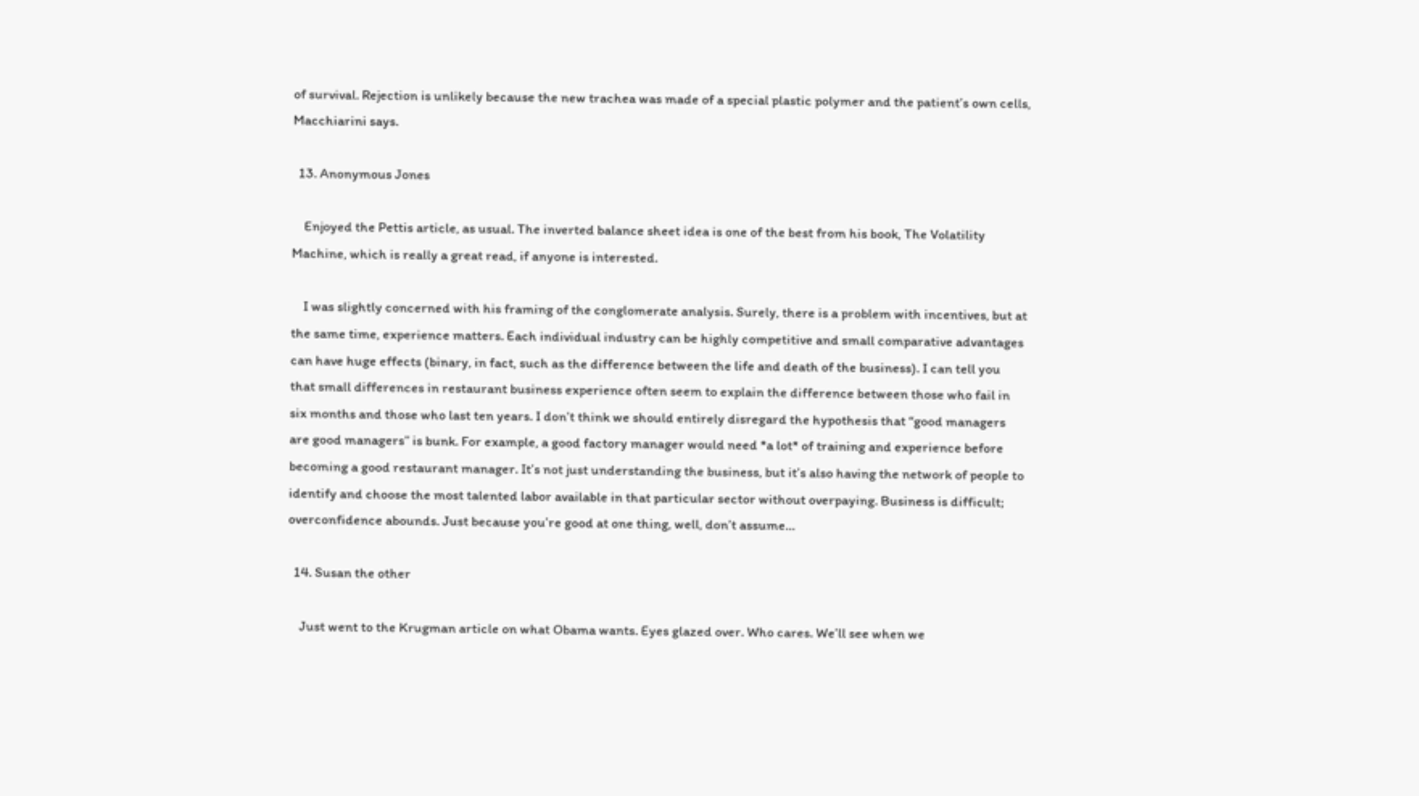of survival. Rejection is unlikely because the new trachea was made of a special plastic polymer and the patient’s own cells, Macchiarini says.

  13. Anonymous Jones

    Enjoyed the Pettis article, as usual. The inverted balance sheet idea is one of the best from his book, The Volatility Machine, which is really a great read, if anyone is interested.

    I was slightly concerned with his framing of the conglomerate analysis. Surely, there is a problem with incentives, but at the same time, experience matters. Each individual industry can be highly competitive and small comparative advantages can have huge effects (binary, in fact, such as the difference between the life and death of the business). I can tell you that small differences in restaurant business experience often seem to explain the difference between those who fail in six months and those who last ten years. I don’t think we should entirely disregard the hypothesis that “good managers are good managers” is bunk. For example, a good factory manager would need *a lot* of training and experience before becoming a good restaurant manager. It’s not just understanding the business, but it’s also having the network of people to identify and choose the most talented labor available in that particular sector without overpaying. Business is difficult; overconfidence abounds. Just because you’re good at one thing, well, don’t assume…

  14. Susan the other

    Just went to the Krugman article on what Obama wants. Eyes glazed over. Who cares. We’ll see when we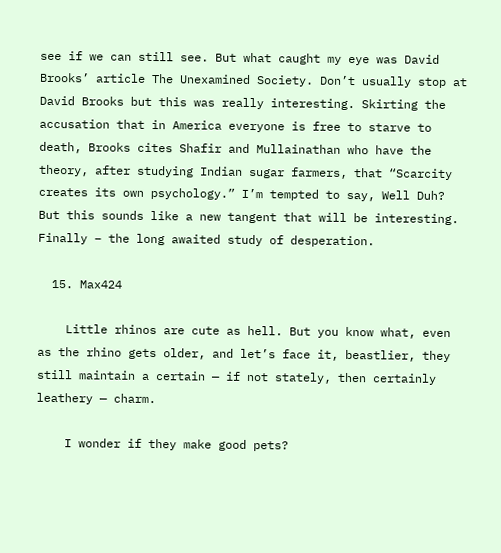see if we can still see. But what caught my eye was David Brooks’ article The Unexamined Society. Don’t usually stop at David Brooks but this was really interesting. Skirting the accusation that in America everyone is free to starve to death, Brooks cites Shafir and Mullainathan who have the theory, after studying Indian sugar farmers, that “Scarcity creates its own psychology.” I’m tempted to say, Well Duh? But this sounds like a new tangent that will be interesting. Finally – the long awaited study of desperation.

  15. Max424

    Little rhinos are cute as hell. But you know what, even as the rhino gets older, and let’s face it, beastlier, they still maintain a certain — if not stately, then certainly leathery — charm.

    I wonder if they make good pets?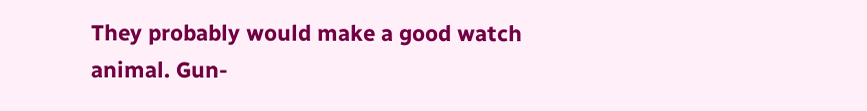They probably would make a good watch animal. Gun-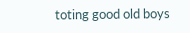toting good old boys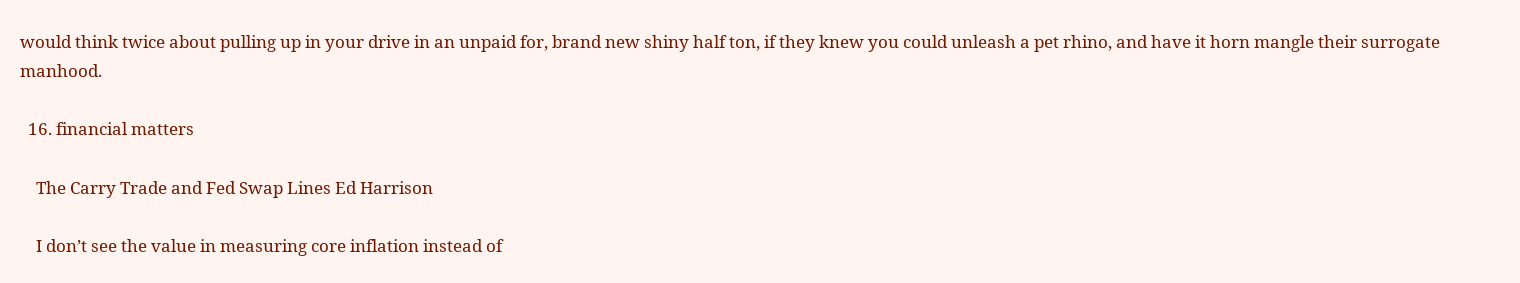would think twice about pulling up in your drive in an unpaid for, brand new shiny half ton, if they knew you could unleash a pet rhino, and have it horn mangle their surrogate manhood.

  16. financial matters

    The Carry Trade and Fed Swap Lines Ed Harrison

    I don’t see the value in measuring core inflation instead of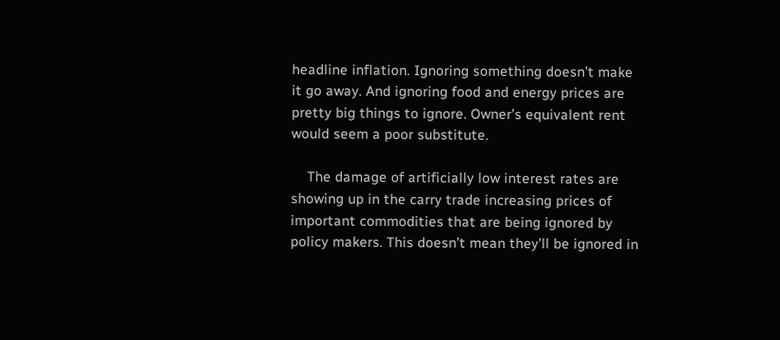headline inflation. Ignoring something doesn’t make it go away. And ignoring food and energy prices are pretty big things to ignore. Owner’s equivalent rent would seem a poor substitute.

    The damage of artificially low interest rates are showing up in the carry trade increasing prices of important commodities that are being ignored by policy makers. This doesn’t mean they’ll be ignored in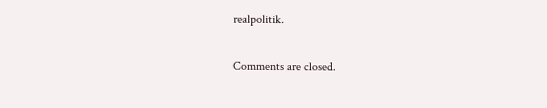realpolitik.

Comments are closed.